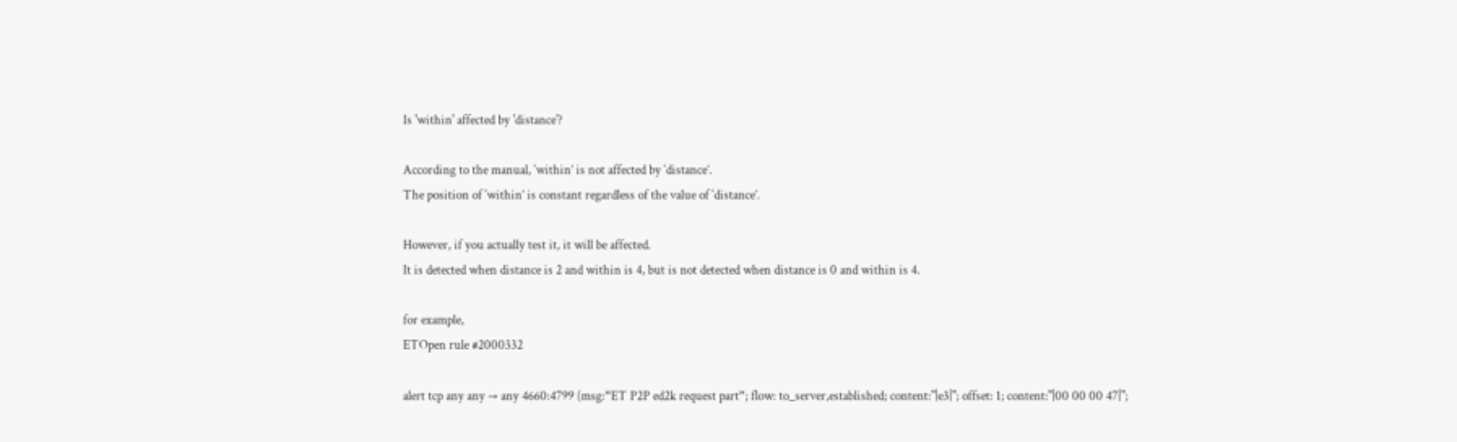Is 'within' affected by 'distance'?

According to the manual, ‘within’ is not affected by ‘distance’.
The position of ‘within’ is constant regardless of the value of ‘distance’.

However, if you actually test it, it will be affected.
It is detected when distance is 2 and within is 4, but is not detected when distance is 0 and within is 4.

for example,
ETOpen rule #2000332

alert tcp any any → any 4660:4799 (msg:“ET P2P ed2k request part”; flow: to_server,established; content:"|e3|"; offset: 1; content:"|00 00 00 47|";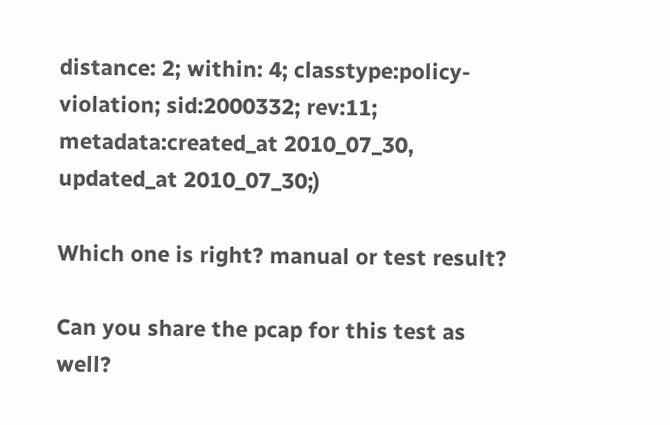distance: 2; within: 4; classtype:policy-violation; sid:2000332; rev:11; metadata:created_at 2010_07_30, updated_at 2010_07_30;)

Which one is right? manual or test result?

Can you share the pcap for this test as well?